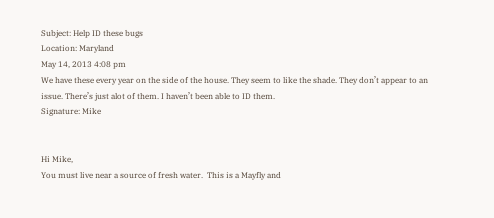Subject: Help ID these bugs
Location: Maryland
May 14, 2013 4:08 pm
We have these every year on the side of the house. They seem to like the shade. They don’t appear to an issue. There’s just alot of them. I haven’t been able to ID them.
Signature: Mike


Hi Mike,
You must live near a source of fresh water.  This is a Mayfly and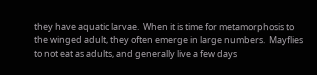they have aquatic larvae.  When it is time for metamorphosis to the winged adult, they often emerge in large numbers.  Mayflies to not eat as adults, and generally live a few days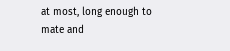at most, long enough to mate and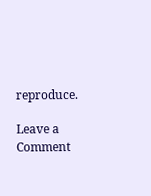reproduce.

Leave a Comment